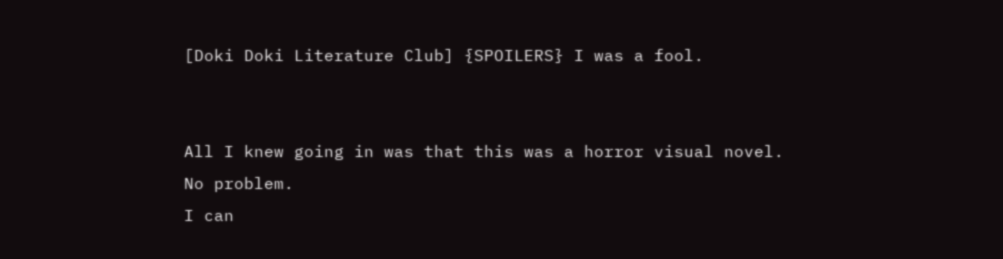[Doki Doki Literature Club] {SPOILERS} I was a fool.


All I knew going in was that this was a horror visual novel.
No problem.
I can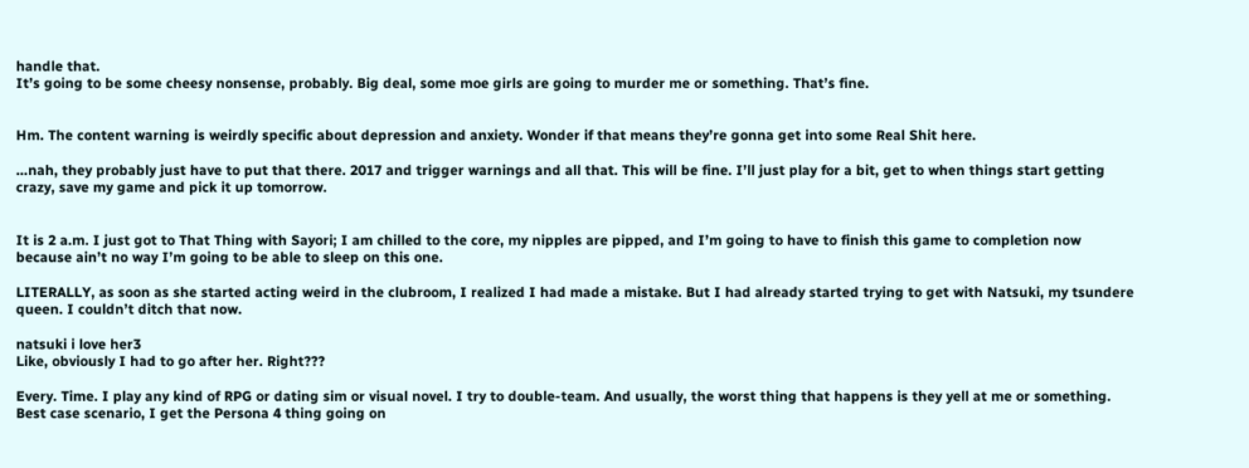handle that.
It’s going to be some cheesy nonsense, probably. Big deal, some moe girls are going to murder me or something. That’s fine.


Hm. The content warning is weirdly specific about depression and anxiety. Wonder if that means they’re gonna get into some Real Shit here.

…nah, they probably just have to put that there. 2017 and trigger warnings and all that. This will be fine. I’ll just play for a bit, get to when things start getting crazy, save my game and pick it up tomorrow.


It is 2 a.m. I just got to That Thing with Sayori; I am chilled to the core, my nipples are pipped, and I’m going to have to finish this game to completion now because ain’t no way I’m going to be able to sleep on this one.

LITERALLY, as soon as she started acting weird in the clubroom, I realized I had made a mistake. But I had already started trying to get with Natsuki, my tsundere queen. I couldn’t ditch that now.

natsuki i love her3
Like, obviously I had to go after her. Right???

Every. Time. I play any kind of RPG or dating sim or visual novel. I try to double-team. And usually, the worst thing that happens is they yell at me or something.
Best case scenario, I get the Persona 4 thing going on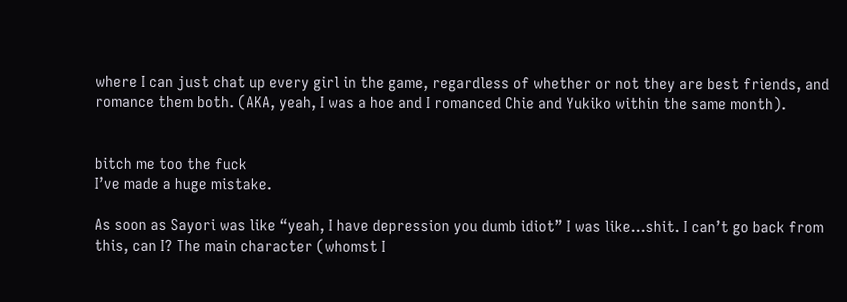where I can just chat up every girl in the game, regardless of whether or not they are best friends, and romance them both. (AKA, yeah, I was a hoe and I romanced Chie and Yukiko within the same month).


bitch me too the fuck
I’ve made a huge mistake.

As soon as Sayori was like “yeah, I have depression you dumb idiot” I was like…shit. I can’t go back from this, can I? The main character (whomst I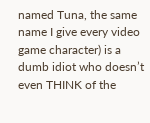named Tuna, the same name I give every video game character) is a dumb idiot who doesn’t even THINK of the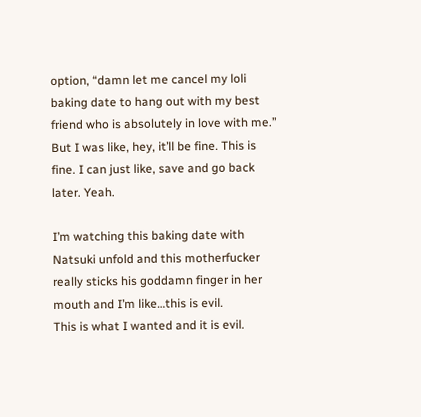option, “damn let me cancel my loli baking date to hang out with my best friend who is absolutely in love with me.” But I was like, hey, it’ll be fine. This is fine. I can just like, save and go back later. Yeah.

I’m watching this baking date with Natsuki unfold and this motherfucker really sticks his goddamn finger in her mouth and I’m like…this is evil.
This is what I wanted and it is evil.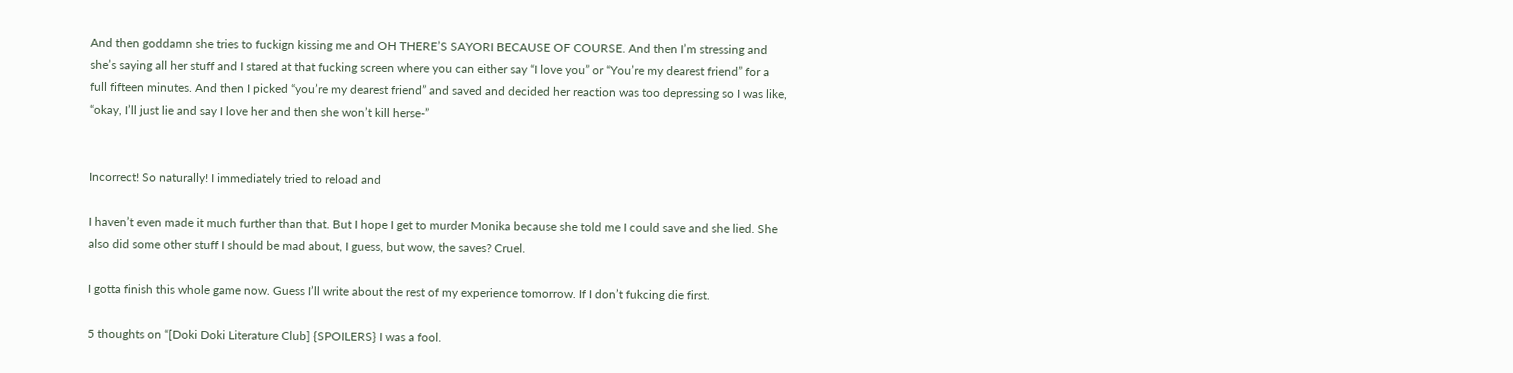And then goddamn she tries to fuckign kissing me and OH THERE’S SAYORI BECAUSE OF COURSE. And then I’m stressing and she’s saying all her stuff and I stared at that fucking screen where you can either say “I love you” or “You’re my dearest friend” for a full fifteen minutes. And then I picked “you’re my dearest friend” and saved and decided her reaction was too depressing so I was like, “okay, I’ll just lie and say I love her and then she won’t kill herse-”


Incorrect! So naturally! I immediately tried to reload and

I haven’t even made it much further than that. But I hope I get to murder Monika because she told me I could save and she lied. She also did some other stuff I should be mad about, I guess, but wow, the saves? Cruel.

I gotta finish this whole game now. Guess I’ll write about the rest of my experience tomorrow. If I don’t fukcing die first.

5 thoughts on “[Doki Doki Literature Club] {SPOILERS} I was a fool.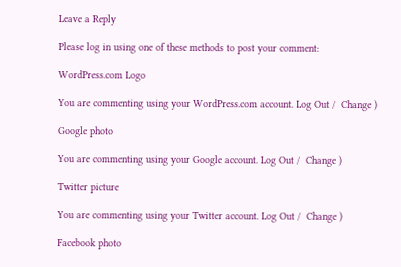Leave a Reply

Please log in using one of these methods to post your comment:

WordPress.com Logo

You are commenting using your WordPress.com account. Log Out /  Change )

Google photo

You are commenting using your Google account. Log Out /  Change )

Twitter picture

You are commenting using your Twitter account. Log Out /  Change )

Facebook photo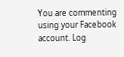You are commenting using your Facebook account. Log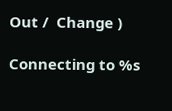Out /  Change )

Connecting to %s